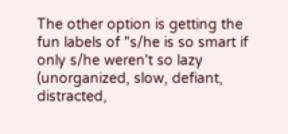The other option is getting the fun labels of "s/he is so smart if only s/he weren't so lazy (unorganized, slow, defiant, distracted,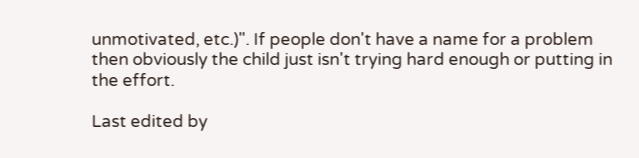unmotivated, etc.)". If people don't have a name for a problem then obviously the child just isn't trying hard enough or putting in the effort.

Last edited by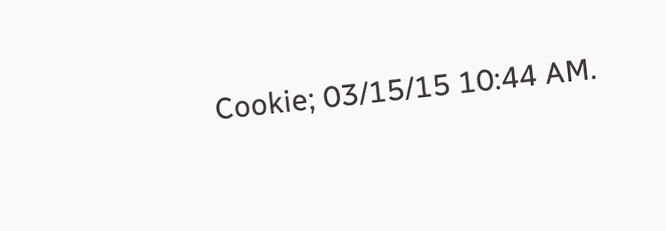Cookie; 03/15/15 10:44 AM.